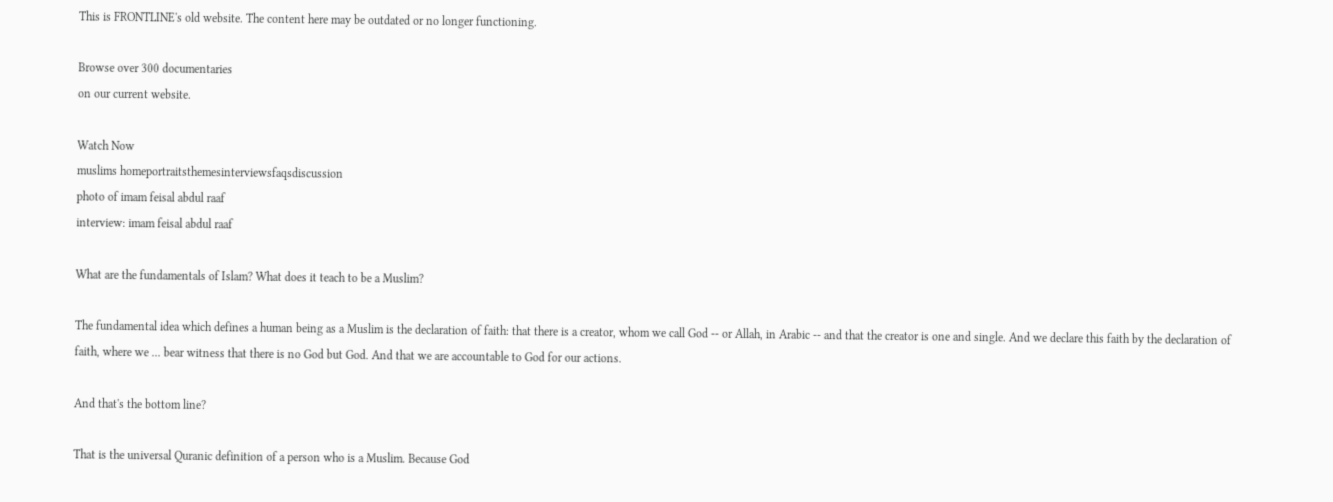This is FRONTLINE's old website. The content here may be outdated or no longer functioning.

Browse over 300 documentaries
on our current website.

Watch Now
muslims homeportraitsthemesinterviewsfaqsdiscussion
photo of imam feisal abdul raaf
interview: imam feisal abdul raaf

What are the fundamentals of Islam? What does it teach to be a Muslim?

The fundamental idea which defines a human being as a Muslim is the declaration of faith: that there is a creator, whom we call God -- or Allah, in Arabic -- and that the creator is one and single. And we declare this faith by the declaration of faith, where we ... bear witness that there is no God but God. And that we are accountable to God for our actions.

And that's the bottom line?

That is the universal Quranic definition of a person who is a Muslim. Because God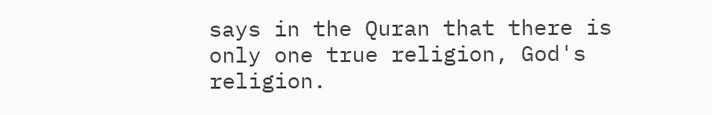says in the Quran that there is only one true religion, God's religion.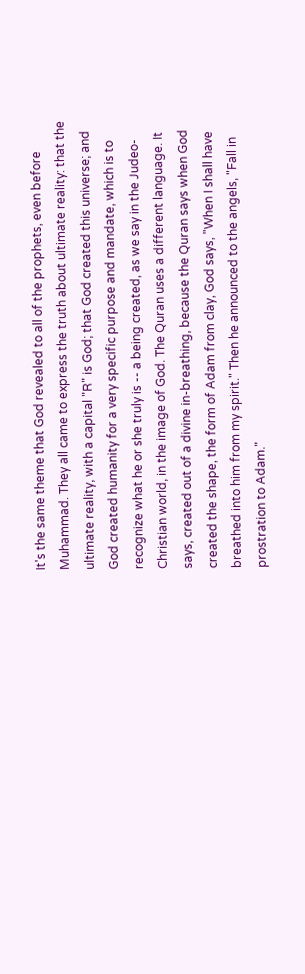It's the same theme that God revealed to all of the prophets, even before Muhammad. They all came to express the truth about ultimate reality: that the ultimate reality, with a capital "R" is God; that God created this universe; and God created humanity for a very specific purpose and mandate, which is to recognize what he or she truly is -- a being created, as we say in the Judeo-Christian world, in the image of God. The Quran uses a different language. It says, created out of a divine in-breathing, because the Quran says when God created the shape, the form of Adam from clay, God says, "When I shall have breathed into him from my spirit." Then he announced to the angels, "Fall in prostration to Adam."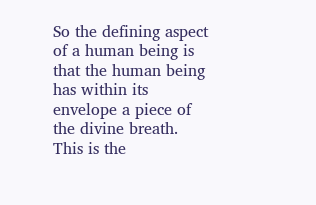So the defining aspect of a human being is that the human being has within its envelope a piece of the divine breath. This is the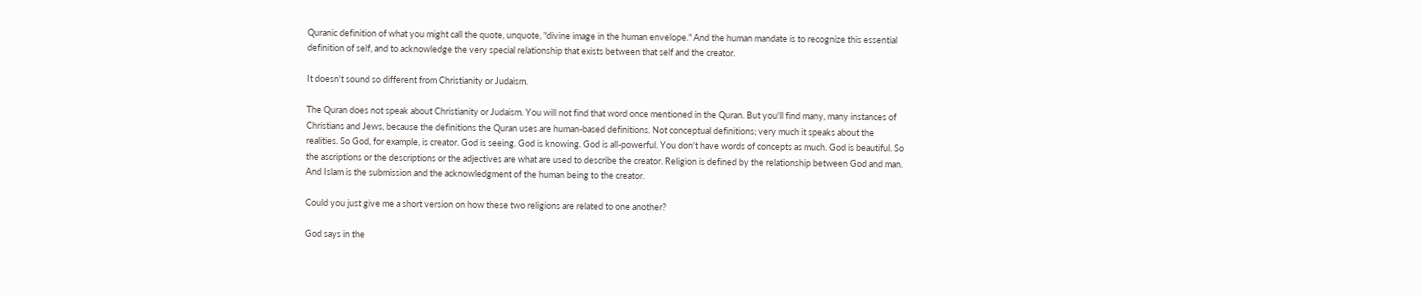Quranic definition of what you might call the quote, unquote, "divine image in the human envelope." And the human mandate is to recognize this essential definition of self, and to acknowledge the very special relationship that exists between that self and the creator.

It doesn't sound so different from Christianity or Judaism.

The Quran does not speak about Christianity or Judaism. You will not find that word once mentioned in the Quran. But you'll find many, many instances of Christians and Jews, because the definitions the Quran uses are human-based definitions. Not conceptual definitions; very much it speaks about the realities. So God, for example, is creator. God is seeing. God is knowing. God is all-powerful. You don't have words of concepts as much. God is beautiful. So the ascriptions or the descriptions or the adjectives are what are used to describe the creator. Religion is defined by the relationship between God and man. And Islam is the submission and the acknowledgment of the human being to the creator.

Could you just give me a short version on how these two religions are related to one another?

God says in the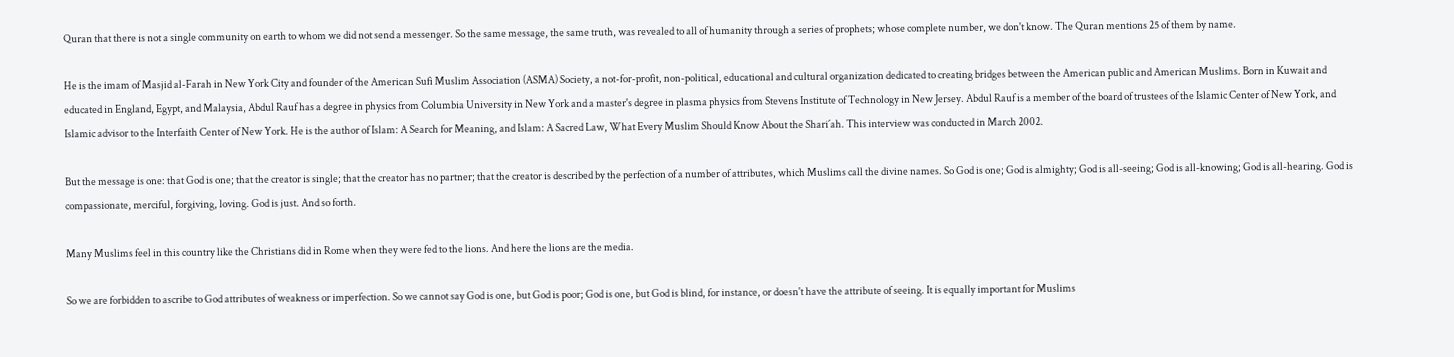Quran that there is not a single community on earth to whom we did not send a messenger. So the same message, the same truth, was revealed to all of humanity through a series of prophets; whose complete number, we don't know. The Quran mentions 25 of them by name.

He is the imam of Masjid al-Farah in New York City and founder of the American Sufi Muslim Association (ASMA) Society, a not-for-profit, non-political, educational and cultural organization dedicated to creating bridges between the American public and American Muslims. Born in Kuwait and educated in England, Egypt, and Malaysia, Abdul Rauf has a degree in physics from Columbia University in New York and a master's degree in plasma physics from Stevens Institute of Technology in New Jersey. Abdul Rauf is a member of the board of trustees of the Islamic Center of New York, and Islamic advisor to the Interfaith Center of New York. He is the author of Islam: A Search for Meaning, and Islam: A Sacred Law, What Every Muslim Should Know About the Shari´ah. This interview was conducted in March 2002.

But the message is one: that God is one; that the creator is single; that the creator has no partner; that the creator is described by the perfection of a number of attributes, which Muslims call the divine names. So God is one; God is almighty; God is all-seeing; God is all-knowing; God is all-hearing. God is compassionate, merciful, forgiving, loving. God is just. And so forth.

Many Muslims feel in this country like the Christians did in Rome when they were fed to the lions. And here the lions are the media.

So we are forbidden to ascribe to God attributes of weakness or imperfection. So we cannot say God is one, but God is poor; God is one, but God is blind, for instance, or doesn't have the attribute of seeing. It is equally important for Muslims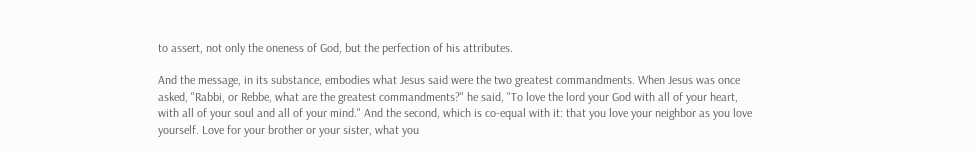to assert, not only the oneness of God, but the perfection of his attributes.

And the message, in its substance, embodies what Jesus said were the two greatest commandments. When Jesus was once asked, "Rabbi, or Rebbe, what are the greatest commandments?" he said, "To love the lord your God with all of your heart, with all of your soul and all of your mind." And the second, which is co-equal with it: that you love your neighbor as you love yourself. Love for your brother or your sister, what you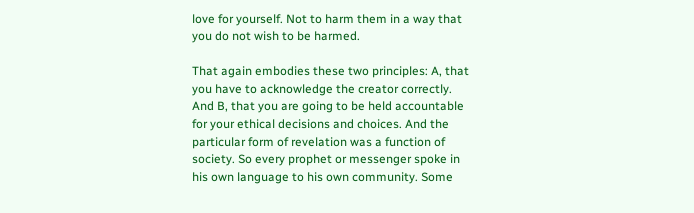love for yourself. Not to harm them in a way that you do not wish to be harmed.

That again embodies these two principles: A, that you have to acknowledge the creator correctly. And B, that you are going to be held accountable for your ethical decisions and choices. And the particular form of revelation was a function of society. So every prophet or messenger spoke in his own language to his own community. Some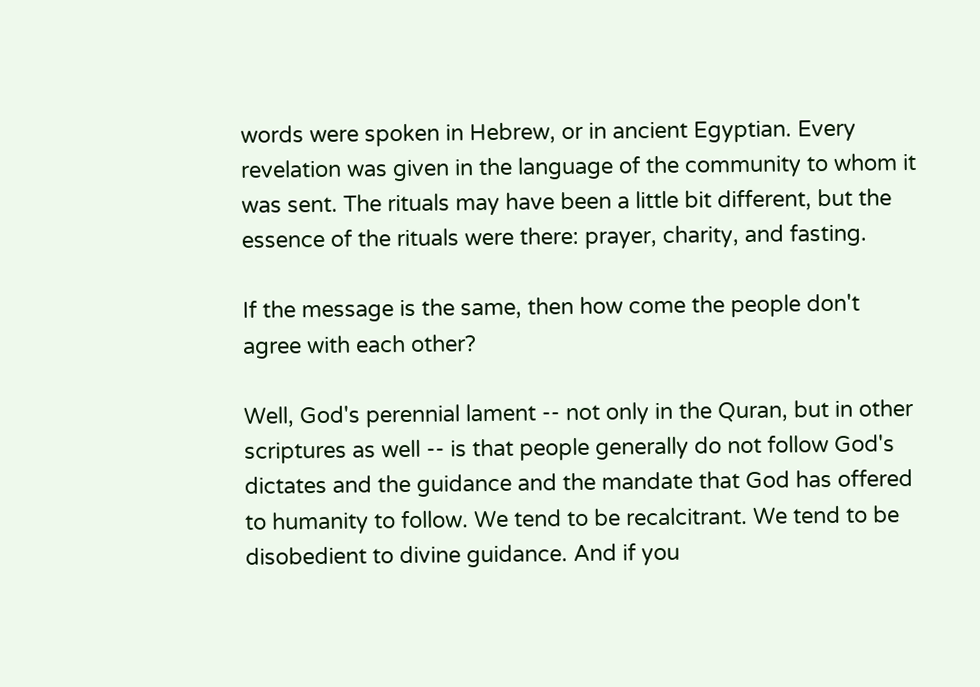words were spoken in Hebrew, or in ancient Egyptian. Every revelation was given in the language of the community to whom it was sent. The rituals may have been a little bit different, but the essence of the rituals were there: prayer, charity, and fasting.

If the message is the same, then how come the people don't agree with each other?

Well, God's perennial lament -- not only in the Quran, but in other scriptures as well -- is that people generally do not follow God's dictates and the guidance and the mandate that God has offered to humanity to follow. We tend to be recalcitrant. We tend to be disobedient to divine guidance. And if you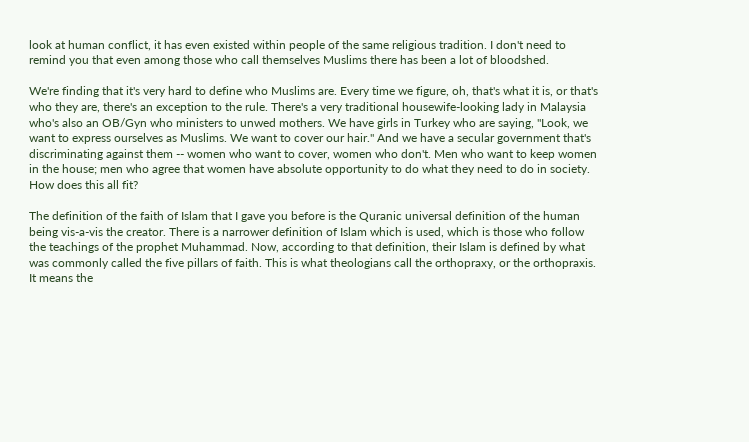look at human conflict, it has even existed within people of the same religious tradition. I don't need to remind you that even among those who call themselves Muslims there has been a lot of bloodshed.

We're finding that it's very hard to define who Muslims are. Every time we figure, oh, that's what it is, or that's who they are, there's an exception to the rule. There's a very traditional housewife-looking lady in Malaysia who's also an OB/Gyn who ministers to unwed mothers. We have girls in Turkey who are saying, "Look, we want to express ourselves as Muslims. We want to cover our hair." And we have a secular government that's discriminating against them -- women who want to cover, women who don't. Men who want to keep women in the house; men who agree that women have absolute opportunity to do what they need to do in society. How does this all fit?

The definition of the faith of Islam that I gave you before is the Quranic universal definition of the human being vis-a-vis the creator. There is a narrower definition of Islam which is used, which is those who follow the teachings of the prophet Muhammad. Now, according to that definition, their Islam is defined by what was commonly called the five pillars of faith. This is what theologians call the orthopraxy, or the orthopraxis. It means the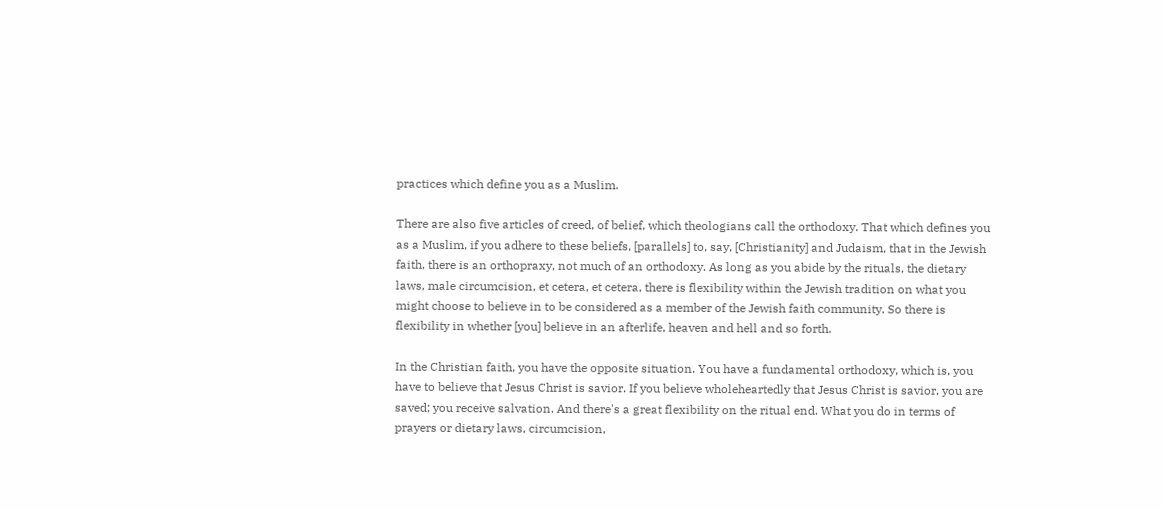practices which define you as a Muslim.

There are also five articles of creed, of belief, which theologians call the orthodoxy. That which defines you as a Muslim, if you adhere to these beliefs, [parallels] to, say, [Christianity] and Judaism, that in the Jewish faith, there is an orthopraxy, not much of an orthodoxy. As long as you abide by the rituals, the dietary laws, male circumcision, et cetera, et cetera, there is flexibility within the Jewish tradition on what you might choose to believe in to be considered as a member of the Jewish faith community. So there is flexibility in whether [you] believe in an afterlife, heaven and hell and so forth.

In the Christian faith, you have the opposite situation. You have a fundamental orthodoxy, which is, you have to believe that Jesus Christ is savior. If you believe wholeheartedly that Jesus Christ is savior, you are saved; you receive salvation. And there's a great flexibility on the ritual end. What you do in terms of prayers or dietary laws, circumcision,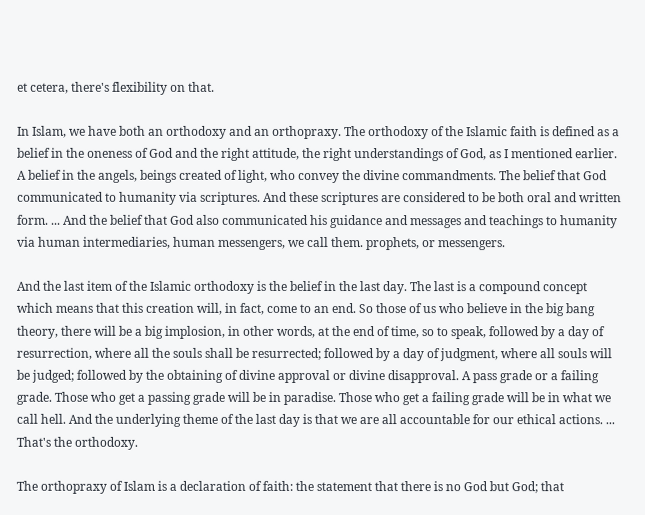et cetera, there's flexibility on that.

In Islam, we have both an orthodoxy and an orthopraxy. The orthodoxy of the Islamic faith is defined as a belief in the oneness of God and the right attitude, the right understandings of God, as I mentioned earlier. A belief in the angels, beings created of light, who convey the divine commandments. The belief that God communicated to humanity via scriptures. And these scriptures are considered to be both oral and written form. ... And the belief that God also communicated his guidance and messages and teachings to humanity via human intermediaries, human messengers, we call them. prophets, or messengers.

And the last item of the Islamic orthodoxy is the belief in the last day. The last is a compound concept which means that this creation will, in fact, come to an end. So those of us who believe in the big bang theory, there will be a big implosion, in other words, at the end of time, so to speak, followed by a day of resurrection, where all the souls shall be resurrected; followed by a day of judgment, where all souls will be judged; followed by the obtaining of divine approval or divine disapproval. A pass grade or a failing grade. Those who get a passing grade will be in paradise. Those who get a failing grade will be in what we call hell. And the underlying theme of the last day is that we are all accountable for our ethical actions. ... That's the orthodoxy.

The orthopraxy of Islam is a declaration of faith: the statement that there is no God but God; that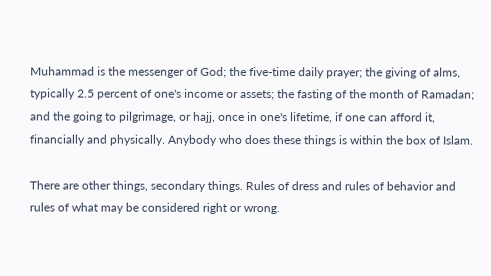Muhammad is the messenger of God; the five-time daily prayer; the giving of alms, typically 2.5 percent of one's income or assets; the fasting of the month of Ramadan; and the going to pilgrimage, or hajj, once in one's lifetime, if one can afford it, financially and physically. Anybody who does these things is within the box of Islam.

There are other things, secondary things. Rules of dress and rules of behavior and rules of what may be considered right or wrong.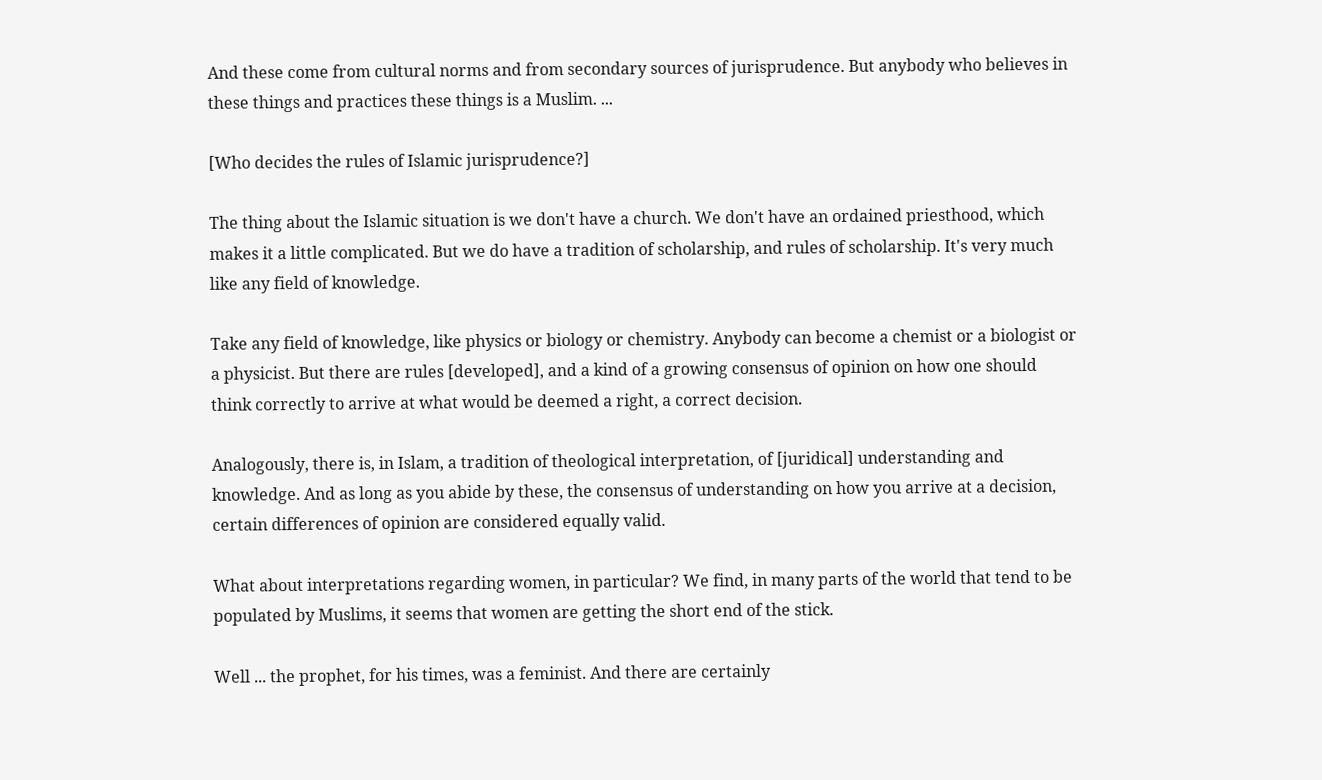And these come from cultural norms and from secondary sources of jurisprudence. But anybody who believes in these things and practices these things is a Muslim. ...

[Who decides the rules of Islamic jurisprudence?]

The thing about the Islamic situation is we don't have a church. We don't have an ordained priesthood, which makes it a little complicated. But we do have a tradition of scholarship, and rules of scholarship. It's very much like any field of knowledge.

Take any field of knowledge, like physics or biology or chemistry. Anybody can become a chemist or a biologist or a physicist. But there are rules [developed], and a kind of a growing consensus of opinion on how one should think correctly to arrive at what would be deemed a right, a correct decision.

Analogously, there is, in Islam, a tradition of theological interpretation, of [juridical] understanding and knowledge. And as long as you abide by these, the consensus of understanding on how you arrive at a decision, certain differences of opinion are considered equally valid.

What about interpretations regarding women, in particular? We find, in many parts of the world that tend to be populated by Muslims, it seems that women are getting the short end of the stick.

Well ... the prophet, for his times, was a feminist. And there are certainly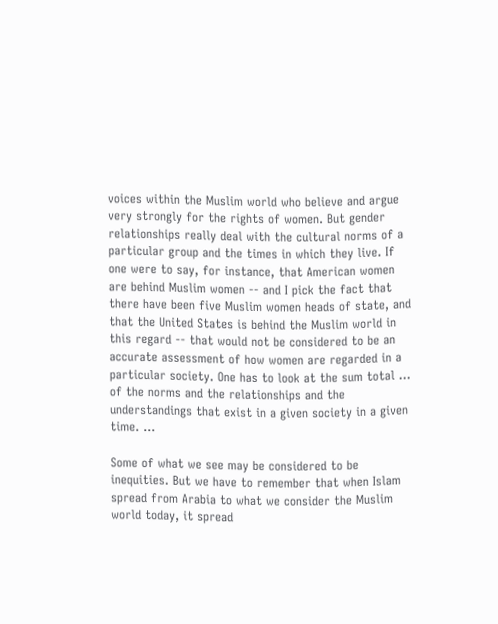voices within the Muslim world who believe and argue very strongly for the rights of women. But gender relationships really deal with the cultural norms of a particular group and the times in which they live. If one were to say, for instance, that American women are behind Muslim women -- and I pick the fact that there have been five Muslim women heads of state, and that the United States is behind the Muslim world in this regard -- that would not be considered to be an accurate assessment of how women are regarded in a particular society. One has to look at the sum total ... of the norms and the relationships and the understandings that exist in a given society in a given time. ...

Some of what we see may be considered to be inequities. But we have to remember that when Islam spread from Arabia to what we consider the Muslim world today, it spread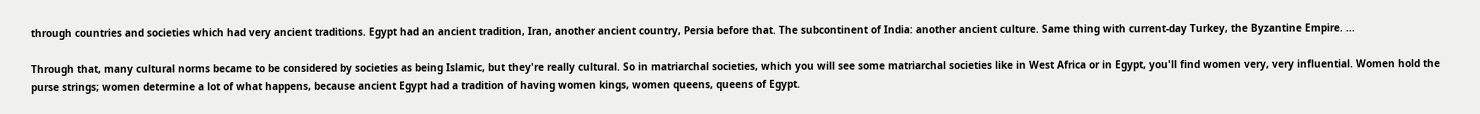through countries and societies which had very ancient traditions. Egypt had an ancient tradition, Iran, another ancient country, Persia before that. The subcontinent of India: another ancient culture. Same thing with current-day Turkey, the Byzantine Empire. ...

Through that, many cultural norms became to be considered by societies as being Islamic, but they're really cultural. So in matriarchal societies, which you will see some matriarchal societies like in West Africa or in Egypt, you'll find women very, very influential. Women hold the purse strings; women determine a lot of what happens, because ancient Egypt had a tradition of having women kings, women queens, queens of Egypt.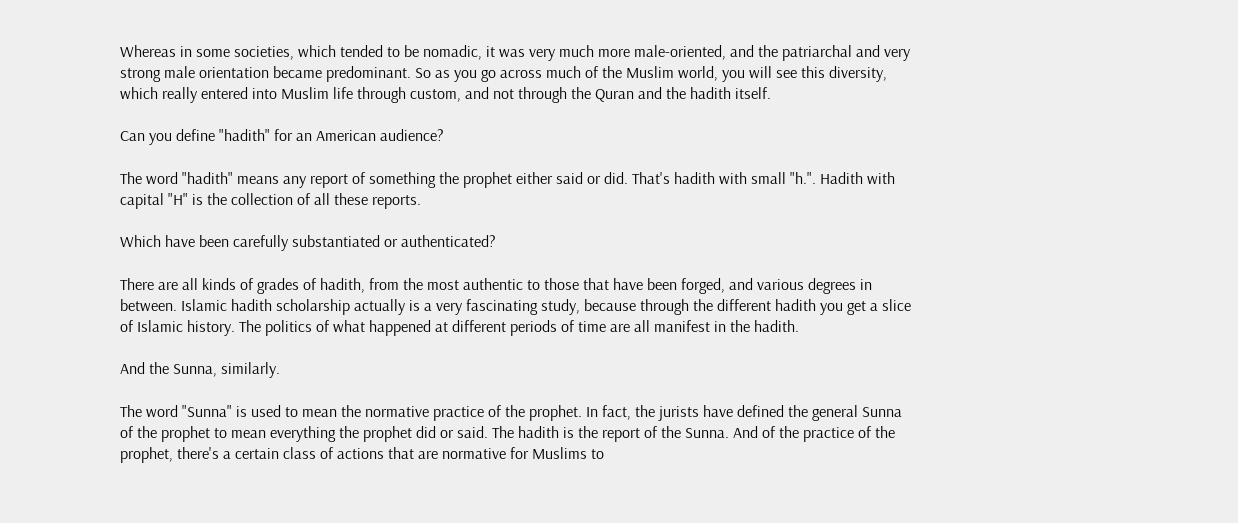Whereas in some societies, which tended to be nomadic, it was very much more male-oriented, and the patriarchal and very strong male orientation became predominant. So as you go across much of the Muslim world, you will see this diversity, which really entered into Muslim life through custom, and not through the Quran and the hadith itself.

Can you define "hadith" for an American audience?

The word "hadith" means any report of something the prophet either said or did. That's hadith with small "h.". Hadith with capital "H" is the collection of all these reports.

Which have been carefully substantiated or authenticated?

There are all kinds of grades of hadith, from the most authentic to those that have been forged, and various degrees in between. Islamic hadith scholarship actually is a very fascinating study, because through the different hadith you get a slice of Islamic history. The politics of what happened at different periods of time are all manifest in the hadith.

And the Sunna, similarly.

The word "Sunna" is used to mean the normative practice of the prophet. In fact, the jurists have defined the general Sunna of the prophet to mean everything the prophet did or said. The hadith is the report of the Sunna. And of the practice of the prophet, there's a certain class of actions that are normative for Muslims to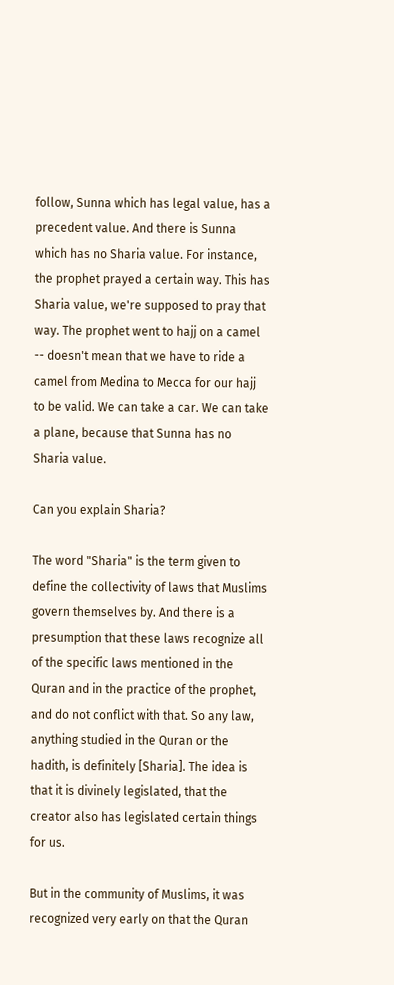follow, Sunna which has legal value, has a precedent value. And there is Sunna which has no Sharia value. For instance, the prophet prayed a certain way. This has Sharia value, we're supposed to pray that way. The prophet went to hajj on a camel -- doesn't mean that we have to ride a camel from Medina to Mecca for our hajj to be valid. We can take a car. We can take a plane, because that Sunna has no Sharia value.

Can you explain Sharia?

The word "Sharia" is the term given to define the collectivity of laws that Muslims govern themselves by. And there is a presumption that these laws recognize all of the specific laws mentioned in the Quran and in the practice of the prophet, and do not conflict with that. So any law, anything studied in the Quran or the hadith, is definitely [Sharia]. The idea is that it is divinely legislated, that the creator also has legislated certain things for us.

But in the community of Muslims, it was recognized very early on that the Quran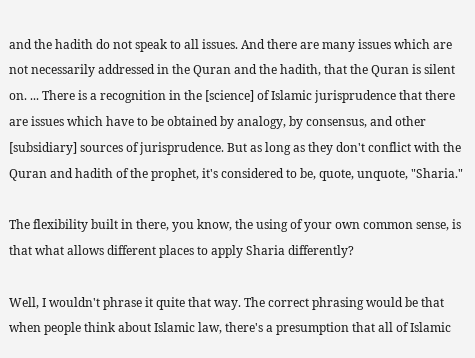and the hadith do not speak to all issues. And there are many issues which are not necessarily addressed in the Quran and the hadith, that the Quran is silent on. ... There is a recognition in the [science] of Islamic jurisprudence that there are issues which have to be obtained by analogy, by consensus, and other [subsidiary] sources of jurisprudence. But as long as they don't conflict with the Quran and hadith of the prophet, it's considered to be, quote, unquote, "Sharia."

The flexibility built in there, you know, the using of your own common sense, is that what allows different places to apply Sharia differently?

Well, I wouldn't phrase it quite that way. The correct phrasing would be that when people think about Islamic law, there's a presumption that all of Islamic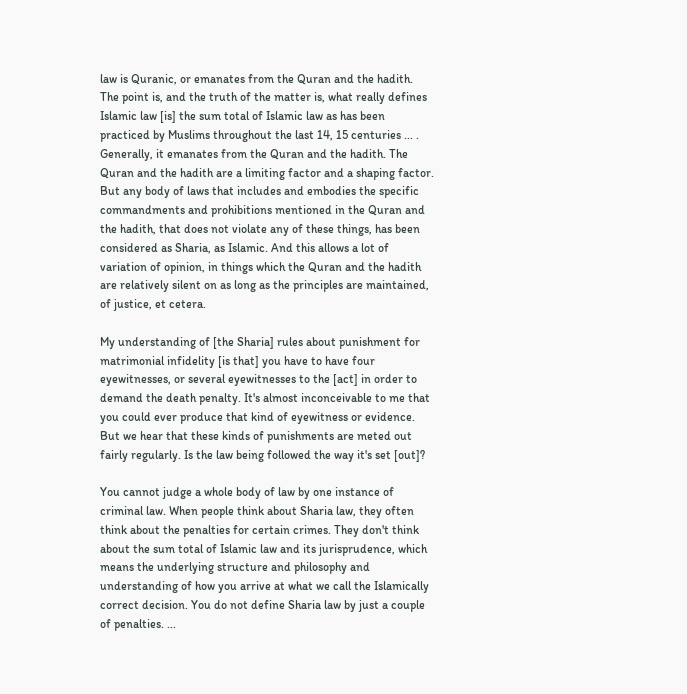law is Quranic, or emanates from the Quran and the hadith. The point is, and the truth of the matter is, what really defines Islamic law [is] the sum total of Islamic law as has been practiced by Muslims throughout the last 14, 15 centuries ... . Generally, it emanates from the Quran and the hadith. The Quran and the hadith are a limiting factor and a shaping factor. But any body of laws that includes and embodies the specific commandments and prohibitions mentioned in the Quran and the hadith, that does not violate any of these things, has been considered as Sharia, as Islamic. And this allows a lot of variation of opinion, in things which the Quran and the hadith are relatively silent on as long as the principles are maintained, of justice, et cetera.

My understanding of [the Sharia] rules about punishment for matrimonial infidelity [is that] you have to have four eyewitnesses, or several eyewitnesses to the [act] in order to demand the death penalty. It's almost inconceivable to me that you could ever produce that kind of eyewitness or evidence. But we hear that these kinds of punishments are meted out fairly regularly. Is the law being followed the way it's set [out]?

You cannot judge a whole body of law by one instance of criminal law. When people think about Sharia law, they often think about the penalties for certain crimes. They don't think about the sum total of Islamic law and its jurisprudence, which means the underlying structure and philosophy and understanding of how you arrive at what we call the Islamically correct decision. You do not define Sharia law by just a couple of penalties. ...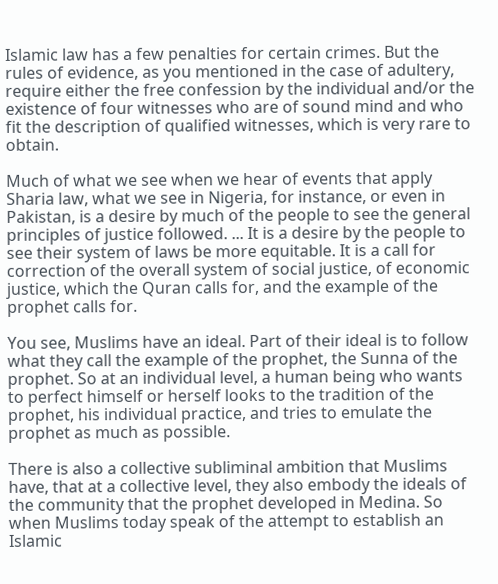Islamic law has a few penalties for certain crimes. But the rules of evidence, as you mentioned in the case of adultery, require either the free confession by the individual and/or the existence of four witnesses who are of sound mind and who fit the description of qualified witnesses, which is very rare to obtain.

Much of what we see when we hear of events that apply Sharia law, what we see in Nigeria, for instance, or even in Pakistan, is a desire by much of the people to see the general principles of justice followed. ... It is a desire by the people to see their system of laws be more equitable. It is a call for correction of the overall system of social justice, of economic justice, which the Quran calls for, and the example of the prophet calls for.

You see, Muslims have an ideal. Part of their ideal is to follow what they call the example of the prophet, the Sunna of the prophet. So at an individual level, a human being who wants to perfect himself or herself looks to the tradition of the prophet, his individual practice, and tries to emulate the prophet as much as possible.

There is also a collective subliminal ambition that Muslims have, that at a collective level, they also embody the ideals of the community that the prophet developed in Medina. So when Muslims today speak of the attempt to establish an Islamic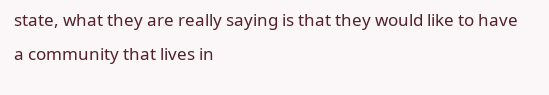state, what they are really saying is that they would like to have a community that lives in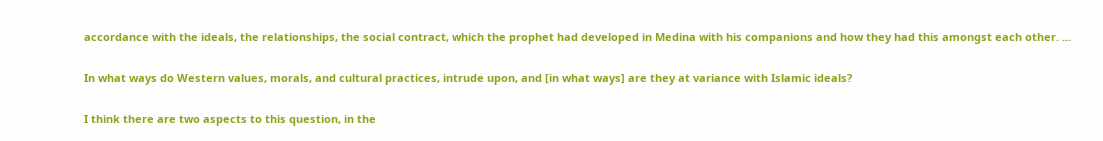accordance with the ideals, the relationships, the social contract, which the prophet had developed in Medina with his companions and how they had this amongst each other. ...

In what ways do Western values, morals, and cultural practices, intrude upon, and [in what ways] are they at variance with Islamic ideals?

I think there are two aspects to this question, in the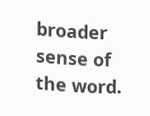broader sense of the word.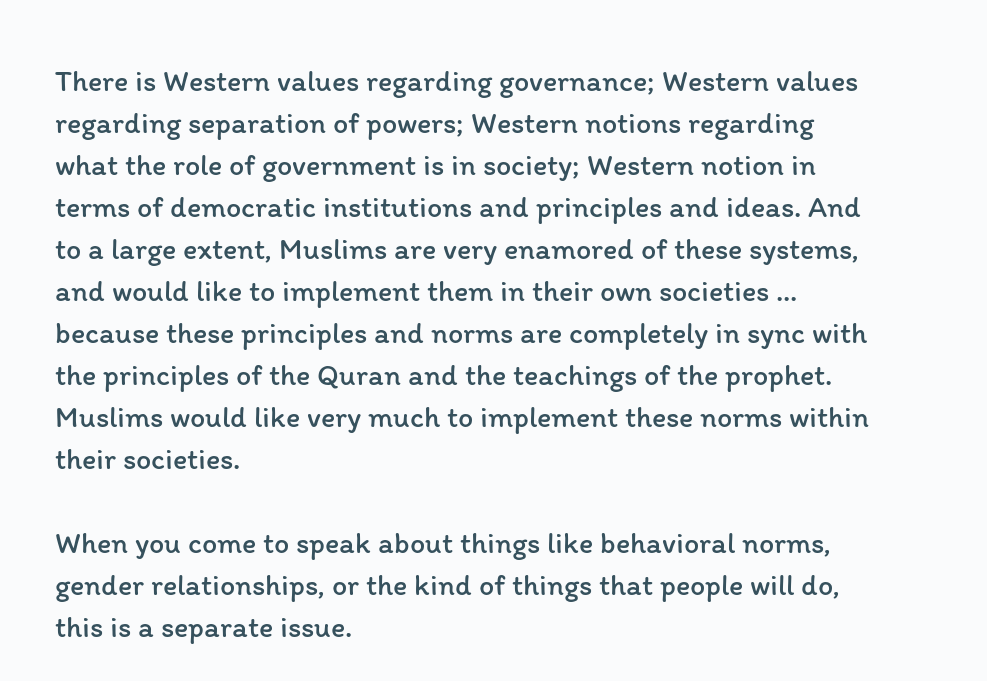There is Western values regarding governance; Western values regarding separation of powers; Western notions regarding what the role of government is in society; Western notion in terms of democratic institutions and principles and ideas. And to a large extent, Muslims are very enamored of these systems, and would like to implement them in their own societies ... because these principles and norms are completely in sync with the principles of the Quran and the teachings of the prophet. Muslims would like very much to implement these norms within their societies.

When you come to speak about things like behavioral norms, gender relationships, or the kind of things that people will do, this is a separate issue.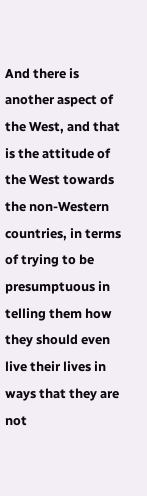And there is another aspect of the West, and that is the attitude of the West towards the non-Western countries, in terms of trying to be presumptuous in telling them how they should even live their lives in ways that they are not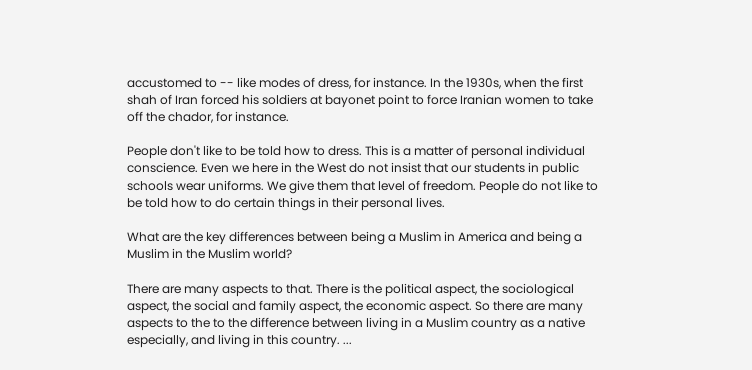accustomed to -- like modes of dress, for instance. In the 1930s, when the first shah of Iran forced his soldiers at bayonet point to force Iranian women to take off the chador, for instance.

People don't like to be told how to dress. This is a matter of personal individual conscience. Even we here in the West do not insist that our students in public schools wear uniforms. We give them that level of freedom. People do not like to be told how to do certain things in their personal lives.

What are the key differences between being a Muslim in America and being a Muslim in the Muslim world?

There are many aspects to that. There is the political aspect, the sociological aspect, the social and family aspect, the economic aspect. So there are many aspects to the to the difference between living in a Muslim country as a native especially, and living in this country. ...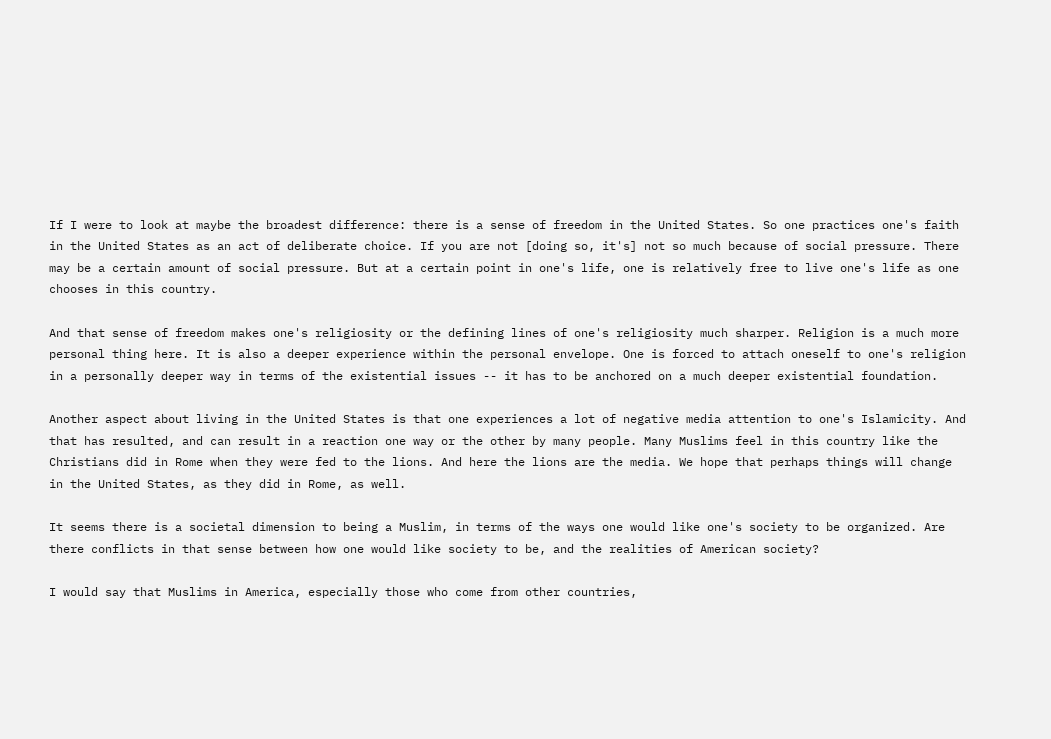If I were to look at maybe the broadest difference: there is a sense of freedom in the United States. So one practices one's faith in the United States as an act of deliberate choice. If you are not [doing so, it's] not so much because of social pressure. There may be a certain amount of social pressure. But at a certain point in one's life, one is relatively free to live one's life as one chooses in this country.

And that sense of freedom makes one's religiosity or the defining lines of one's religiosity much sharper. Religion is a much more personal thing here. It is also a deeper experience within the personal envelope. One is forced to attach oneself to one's religion in a personally deeper way in terms of the existential issues -- it has to be anchored on a much deeper existential foundation.

Another aspect about living in the United States is that one experiences a lot of negative media attention to one's Islamicity. And that has resulted, and can result in a reaction one way or the other by many people. Many Muslims feel in this country like the Christians did in Rome when they were fed to the lions. And here the lions are the media. We hope that perhaps things will change in the United States, as they did in Rome, as well.

It seems there is a societal dimension to being a Muslim, in terms of the ways one would like one's society to be organized. Are there conflicts in that sense between how one would like society to be, and the realities of American society?

I would say that Muslims in America, especially those who come from other countries,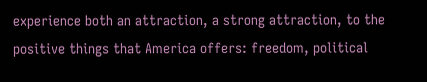experience both an attraction, a strong attraction, to the positive things that America offers: freedom, political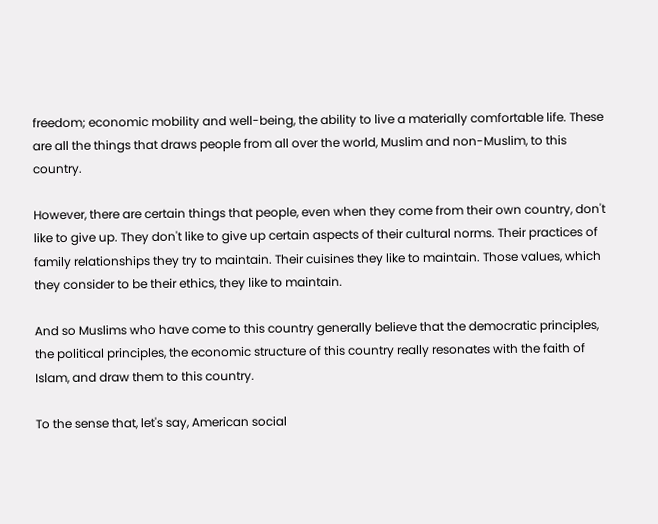freedom; economic mobility and well-being, the ability to live a materially comfortable life. These are all the things that draws people from all over the world, Muslim and non-Muslim, to this country.

However, there are certain things that people, even when they come from their own country, don't like to give up. They don't like to give up certain aspects of their cultural norms. Their practices of family relationships they try to maintain. Their cuisines they like to maintain. Those values, which they consider to be their ethics, they like to maintain.

And so Muslims who have come to this country generally believe that the democratic principles, the political principles, the economic structure of this country really resonates with the faith of Islam, and draw them to this country.

To the sense that, let's say, American social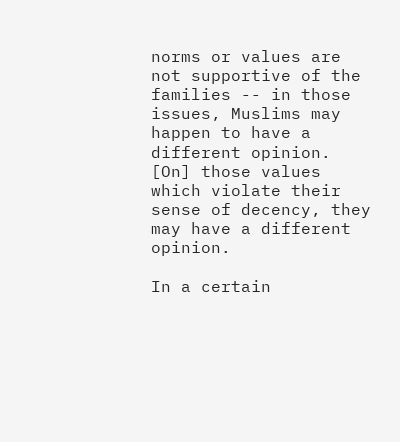norms or values are not supportive of the families -- in those issues, Muslims may happen to have a different opinion. [On] those values which violate their sense of decency, they may have a different opinion.

In a certain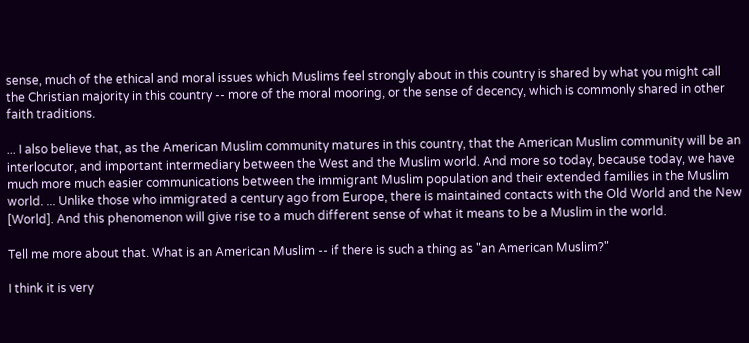sense, much of the ethical and moral issues which Muslims feel strongly about in this country is shared by what you might call the Christian majority in this country -- more of the moral mooring, or the sense of decency, which is commonly shared in other faith traditions.

... I also believe that, as the American Muslim community matures in this country, that the American Muslim community will be an interlocutor, and important intermediary between the West and the Muslim world. And more so today, because today, we have much more much easier communications between the immigrant Muslim population and their extended families in the Muslim world. ... Unlike those who immigrated a century ago from Europe, there is maintained contacts with the Old World and the New [World]. And this phenomenon will give rise to a much different sense of what it means to be a Muslim in the world.

Tell me more about that. What is an American Muslim -- if there is such a thing as "an American Muslim?"

I think it is very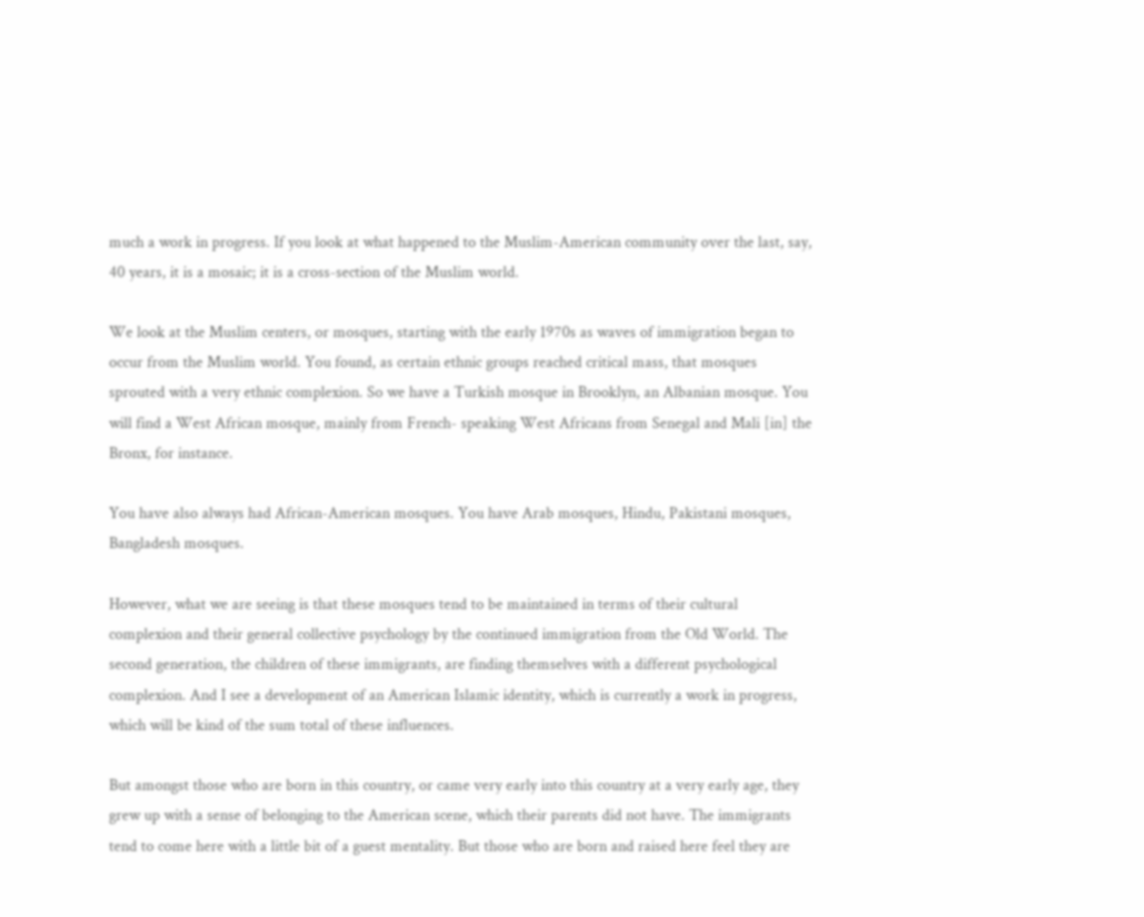much a work in progress. If you look at what happened to the Muslim-American community over the last, say, 40 years, it is a mosaic; it is a cross-section of the Muslim world.

We look at the Muslim centers, or mosques, starting with the early 1970s as waves of immigration began to occur from the Muslim world. You found, as certain ethnic groups reached critical mass, that mosques sprouted with a very ethnic complexion. So we have a Turkish mosque in Brooklyn, an Albanian mosque. You will find a West African mosque, mainly from French- speaking West Africans from Senegal and Mali [in] the Bronx, for instance.

You have also always had African-American mosques. You have Arab mosques, Hindu, Pakistani mosques, Bangladesh mosques.

However, what we are seeing is that these mosques tend to be maintained in terms of their cultural complexion and their general collective psychology by the continued immigration from the Old World. The second generation, the children of these immigrants, are finding themselves with a different psychological complexion. And I see a development of an American Islamic identity, which is currently a work in progress, which will be kind of the sum total of these influences.

But amongst those who are born in this country, or came very early into this country at a very early age, they grew up with a sense of belonging to the American scene, which their parents did not have. The immigrants tend to come here with a little bit of a guest mentality. But those who are born and raised here feel they are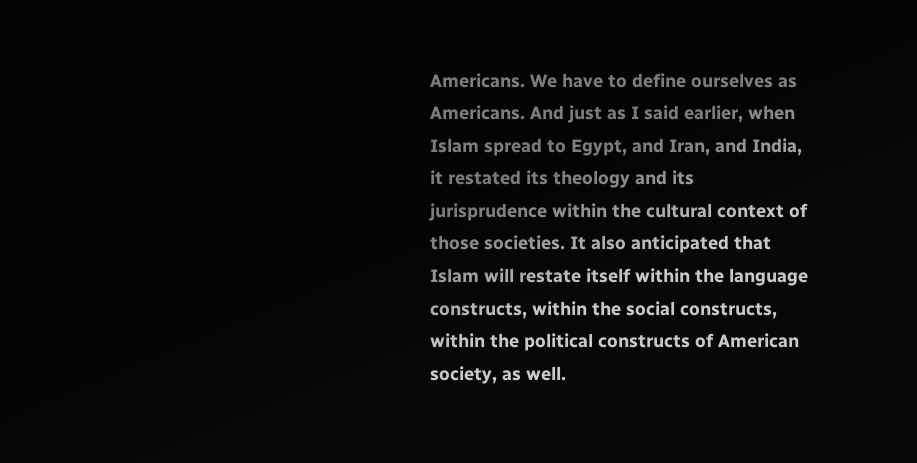Americans. We have to define ourselves as Americans. And just as I said earlier, when Islam spread to Egypt, and Iran, and India, it restated its theology and its jurisprudence within the cultural context of those societies. It also anticipated that Islam will restate itself within the language constructs, within the social constructs, within the political constructs of American society, as well.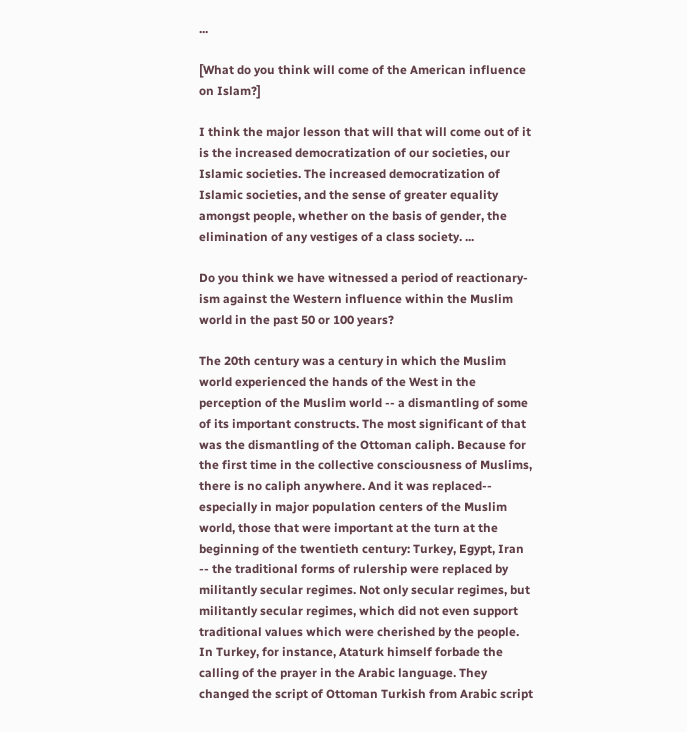...

[What do you think will come of the American influence on Islam?]

I think the major lesson that will that will come out of it is the increased democratization of our societies, our Islamic societies. The increased democratization of Islamic societies, and the sense of greater equality amongst people, whether on the basis of gender, the elimination of any vestiges of a class society. ...

Do you think we have witnessed a period of reactionary-ism against the Western influence within the Muslim world in the past 50 or 100 years?

The 20th century was a century in which the Muslim world experienced the hands of the West in the perception of the Muslim world -- a dismantling of some of its important constructs. The most significant of that was the dismantling of the Ottoman caliph. Because for the first time in the collective consciousness of Muslims, there is no caliph anywhere. And it was replaced-- especially in major population centers of the Muslim world, those that were important at the turn at the beginning of the twentieth century: Turkey, Egypt, Iran -- the traditional forms of rulership were replaced by militantly secular regimes. Not only secular regimes, but militantly secular regimes, which did not even support traditional values which were cherished by the people. In Turkey, for instance, Ataturk himself forbade the calling of the prayer in the Arabic language. They changed the script of Ottoman Turkish from Arabic script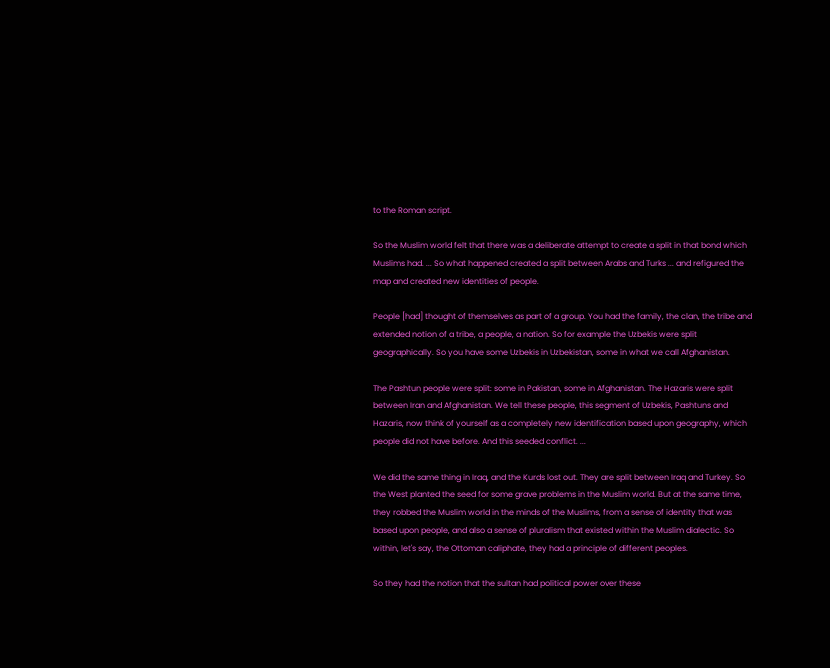to the Roman script.

So the Muslim world felt that there was a deliberate attempt to create a split in that bond which Muslims had. ... So what happened created a split between Arabs and Turks ... and refigured the map and created new identities of people.

People [had] thought of themselves as part of a group. You had the family, the clan, the tribe and extended notion of a tribe, a people, a nation. So for example the Uzbekis were split geographically. So you have some Uzbekis in Uzbekistan, some in what we call Afghanistan.

The Pashtun people were split: some in Pakistan, some in Afghanistan. The Hazaris were split between Iran and Afghanistan. We tell these people, this segment of Uzbekis, Pashtuns and Hazaris, now think of yourself as a completely new identification based upon geography, which people did not have before. And this seeded conflict. ...

We did the same thing in Iraq, and the Kurds lost out. They are split between Iraq and Turkey. So the West planted the seed for some grave problems in the Muslim world. But at the same time, they robbed the Muslim world in the minds of the Muslims, from a sense of identity that was based upon people, and also a sense of pluralism that existed within the Muslim dialectic. So within, let's say, the Ottoman caliphate, they had a principle of different peoples.

So they had the notion that the sultan had political power over these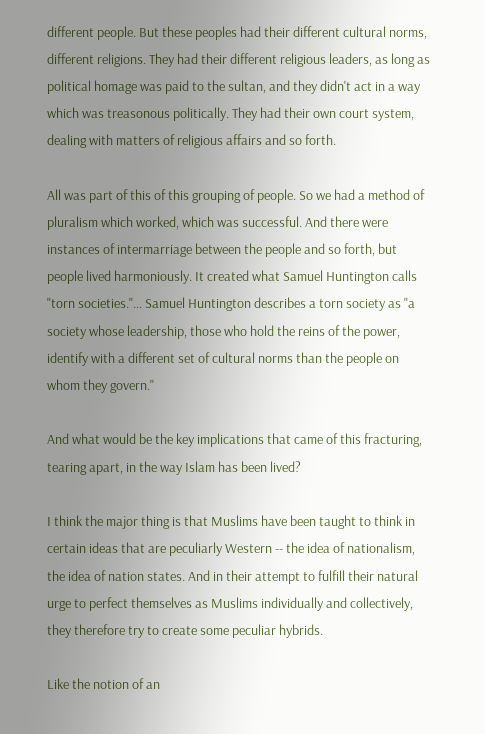different people. But these peoples had their different cultural norms, different religions. They had their different religious leaders, as long as political homage was paid to the sultan, and they didn't act in a way which was treasonous politically. They had their own court system, dealing with matters of religious affairs and so forth.

All was part of this of this grouping of people. So we had a method of pluralism which worked, which was successful. And there were instances of intermarriage between the people and so forth, but people lived harmoniously. It created what Samuel Huntington calls "torn societies."... Samuel Huntington describes a torn society as "a society whose leadership, those who hold the reins of the power, identify with a different set of cultural norms than the people on whom they govern."

And what would be the key implications that came of this fracturing, tearing apart, in the way Islam has been lived?

I think the major thing is that Muslims have been taught to think in certain ideas that are peculiarly Western -- the idea of nationalism, the idea of nation states. And in their attempt to fulfill their natural urge to perfect themselves as Muslims individually and collectively, they therefore try to create some peculiar hybrids.

Like the notion of an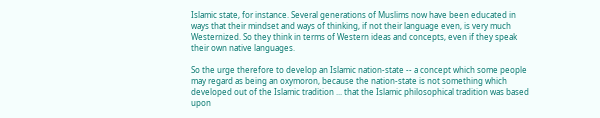Islamic state, for instance. Several generations of Muslims now have been educated in ways that their mindset and ways of thinking, if not their language even, is very much Westernized. So they think in terms of Western ideas and concepts, even if they speak their own native languages.

So the urge therefore to develop an Islamic nation-state -- a concept which some people may regard as being an oxymoron, because the nation-state is not something which developed out of the Islamic tradition ... that the Islamic philosophical tradition was based upon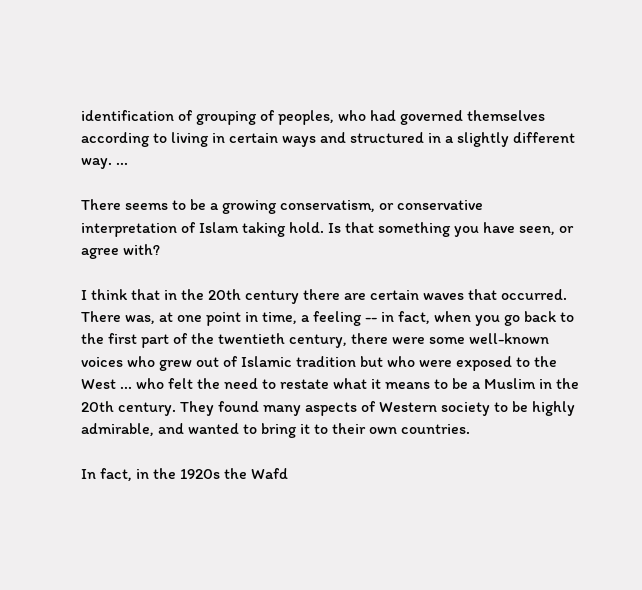identification of grouping of peoples, who had governed themselves according to living in certain ways and structured in a slightly different way. ...

There seems to be a growing conservatism, or conservative interpretation of Islam taking hold. Is that something you have seen, or agree with?

I think that in the 20th century there are certain waves that occurred. There was, at one point in time, a feeling -- in fact, when you go back to the first part of the twentieth century, there were some well-known voices who grew out of Islamic tradition but who were exposed to the West ... who felt the need to restate what it means to be a Muslim in the 20th century. They found many aspects of Western society to be highly admirable, and wanted to bring it to their own countries.

In fact, in the 1920s the Wafd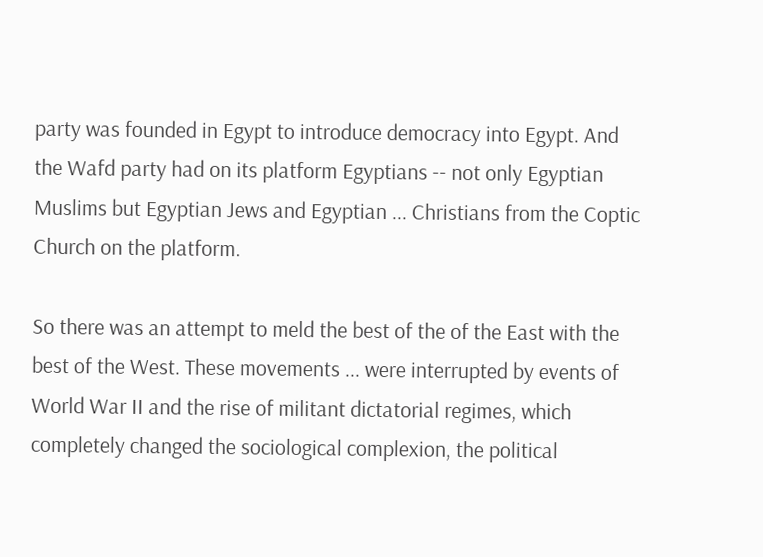party was founded in Egypt to introduce democracy into Egypt. And the Wafd party had on its platform Egyptians -- not only Egyptian Muslims but Egyptian Jews and Egyptian ... Christians from the Coptic Church on the platform.

So there was an attempt to meld the best of the of the East with the best of the West. These movements ... were interrupted by events of World War II and the rise of militant dictatorial regimes, which completely changed the sociological complexion, the political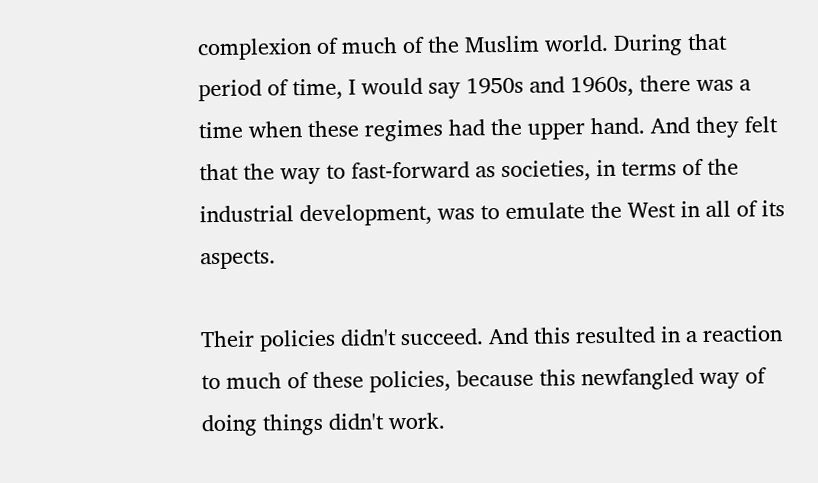complexion of much of the Muslim world. During that period of time, I would say 1950s and 1960s, there was a time when these regimes had the upper hand. And they felt that the way to fast-forward as societies, in terms of the industrial development, was to emulate the West in all of its aspects.

Their policies didn't succeed. And this resulted in a reaction to much of these policies, because this newfangled way of doing things didn't work.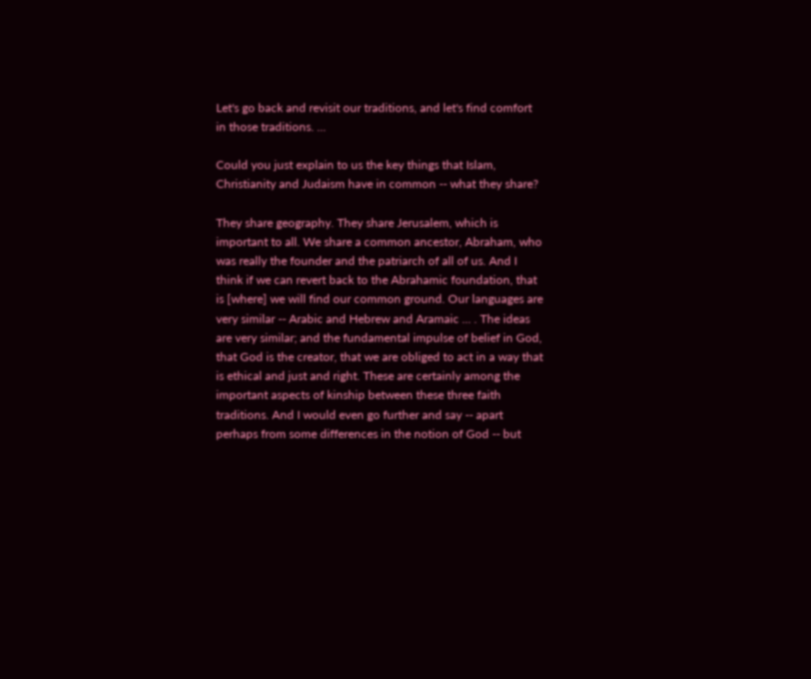Let's go back and revisit our traditions, and let's find comfort in those traditions. ...

Could you just explain to us the key things that Islam, Christianity and Judaism have in common -- what they share?

They share geography. They share Jerusalem, which is important to all. We share a common ancestor, Abraham, who was really the founder and the patriarch of all of us. And I think if we can revert back to the Abrahamic foundation, that is [where] we will find our common ground. Our languages are very similar -- Arabic and Hebrew and Aramaic ... . The ideas are very similar; and the fundamental impulse of belief in God, that God is the creator, that we are obliged to act in a way that is ethical and just and right. These are certainly among the important aspects of kinship between these three faith traditions. And I would even go further and say -- apart perhaps from some differences in the notion of God -- but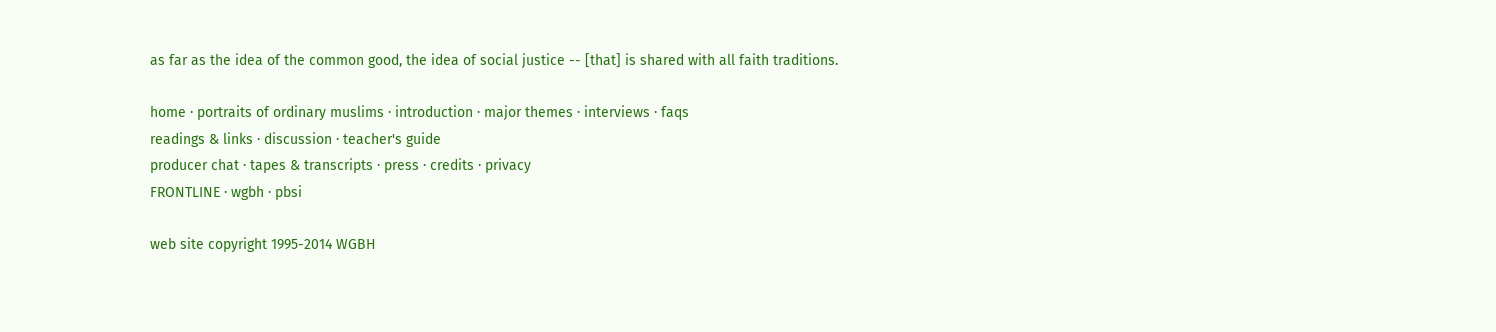as far as the idea of the common good, the idea of social justice -- [that] is shared with all faith traditions.

home · portraits of ordinary muslims · introduction · major themes · interviews · faqs
readings & links · discussion · teacher's guide
producer chat · tapes & transcripts · press · credits · privacy
FRONTLINE · wgbh · pbsi

web site copyright 1995-2014 WGBH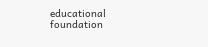educational foundation